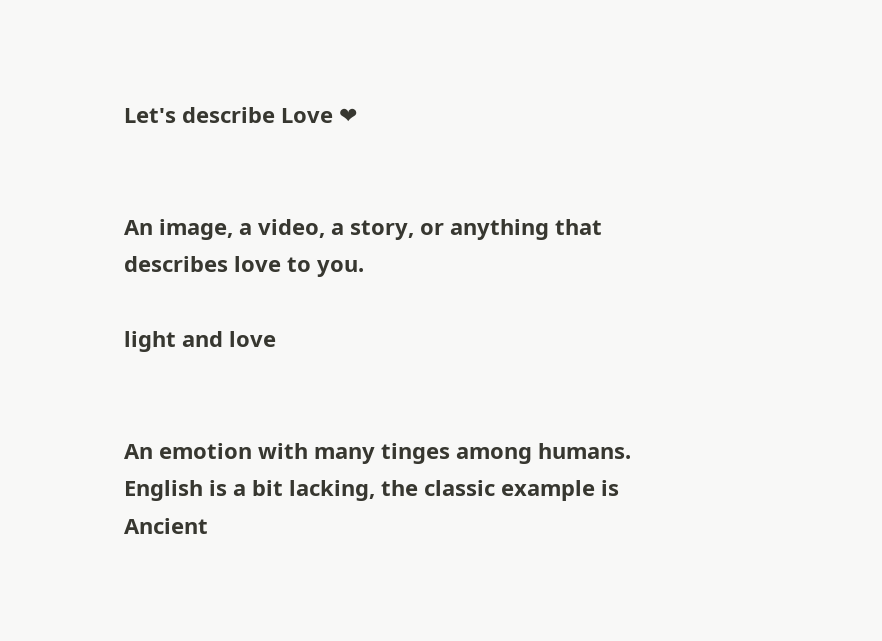Let's describe Love ❤


An image, a video, a story, or anything that describes love to you.

light and love


An emotion with many tinges among humans. English is a bit lacking, the classic example is Ancient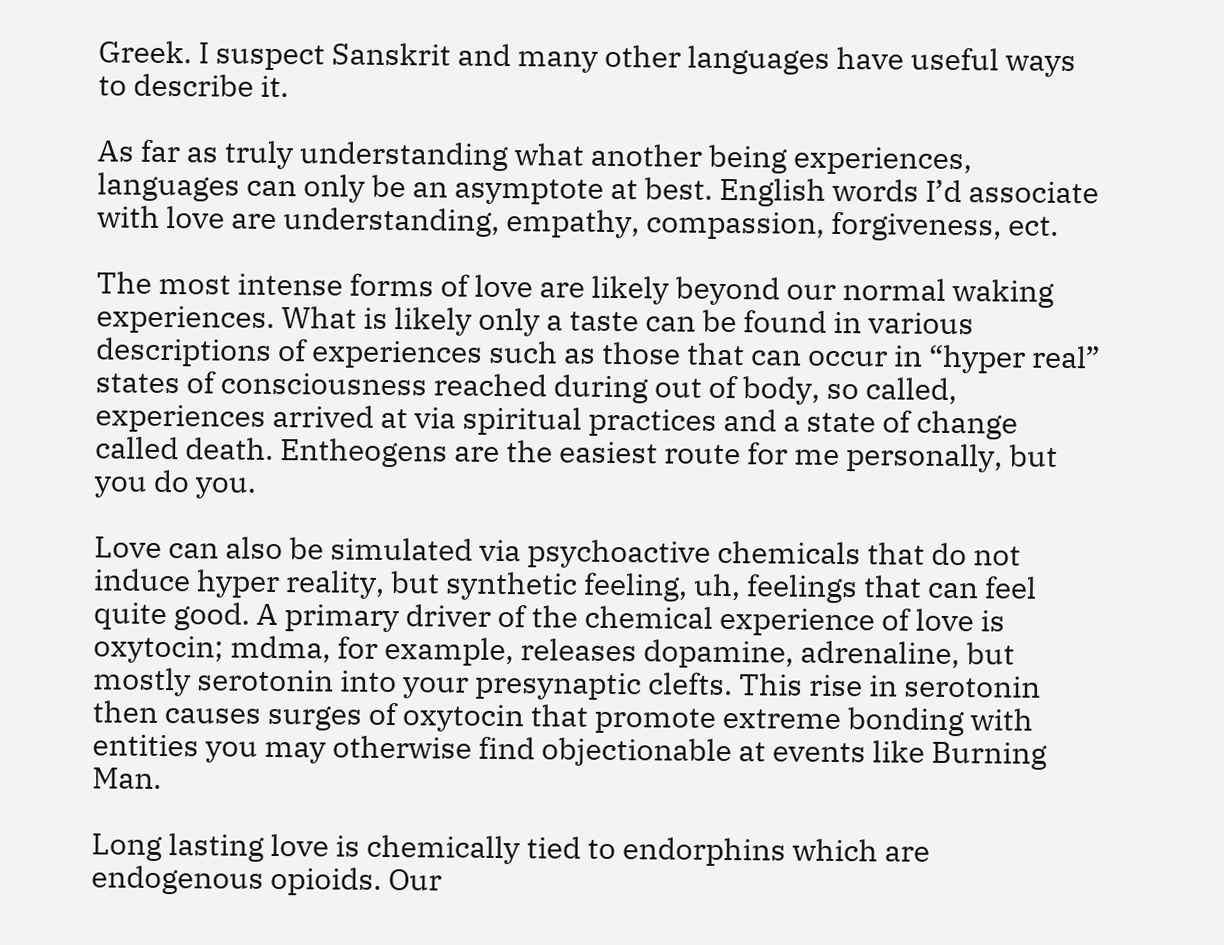Greek. I suspect Sanskrit and many other languages have useful ways to describe it.

As far as truly understanding what another being experiences, languages can only be an asymptote at best. English words I’d associate with love are understanding, empathy, compassion, forgiveness, ect.

The most intense forms of love are likely beyond our normal waking experiences. What is likely only a taste can be found in various descriptions of experiences such as those that can occur in “hyper real” states of consciousness reached during out of body, so called, experiences arrived at via spiritual practices and a state of change called death. Entheogens are the easiest route for me personally, but you do you.

Love can also be simulated via psychoactive chemicals that do not induce hyper reality, but synthetic feeling, uh, feelings that can feel quite good. A primary driver of the chemical experience of love is oxytocin; mdma, for example, releases dopamine, adrenaline, but mostly serotonin into your presynaptic clefts. This rise in serotonin then causes surges of oxytocin that promote extreme bonding with entities you may otherwise find objectionable at events like Burning Man.

Long lasting love is chemically tied to endorphins which are endogenous opioids. Our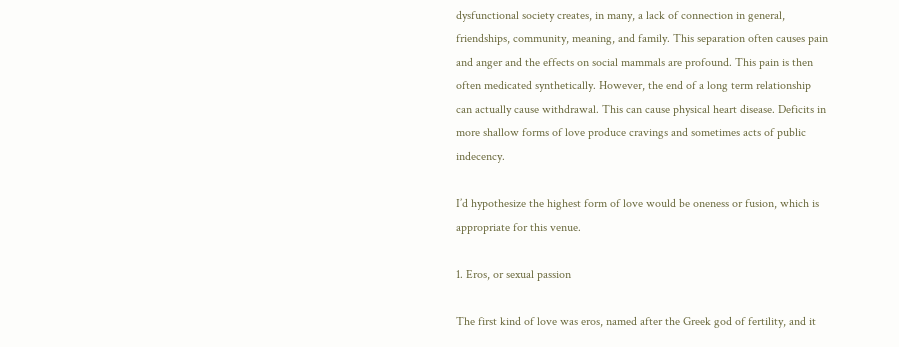dysfunctional society creates, in many, a lack of connection in general, friendships, community, meaning, and family. This separation often causes pain and anger and the effects on social mammals are profound. This pain is then often medicated synthetically. However, the end of a long term relationship can actually cause withdrawal. This can cause physical heart disease. Deficits in more shallow forms of love produce cravings and sometimes acts of public indecency.

I’d hypothesize the highest form of love would be oneness or fusion, which is appropriate for this venue.

1. Eros, or sexual passion

The first kind of love was eros, named after the Greek god of fertility, and it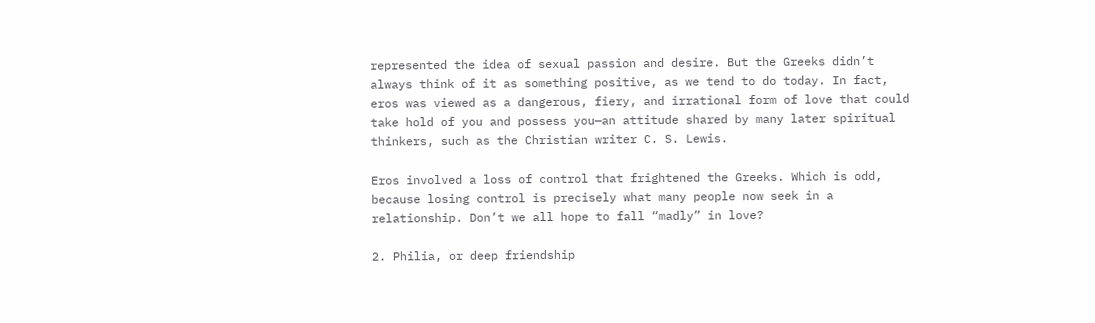represented the idea of sexual passion and desire. But the Greeks didn’t always think of it as something positive, as we tend to do today. In fact, eros was viewed as a dangerous, fiery, and irrational form of love that could take hold of you and possess you—an attitude shared by many later spiritual thinkers, such as the Christian writer C. S. Lewis.

Eros involved a loss of control that frightened the Greeks. Which is odd, because losing control is precisely what many people now seek in a relationship. Don’t we all hope to fall “madly” in love?

2. Philia, or deep friendship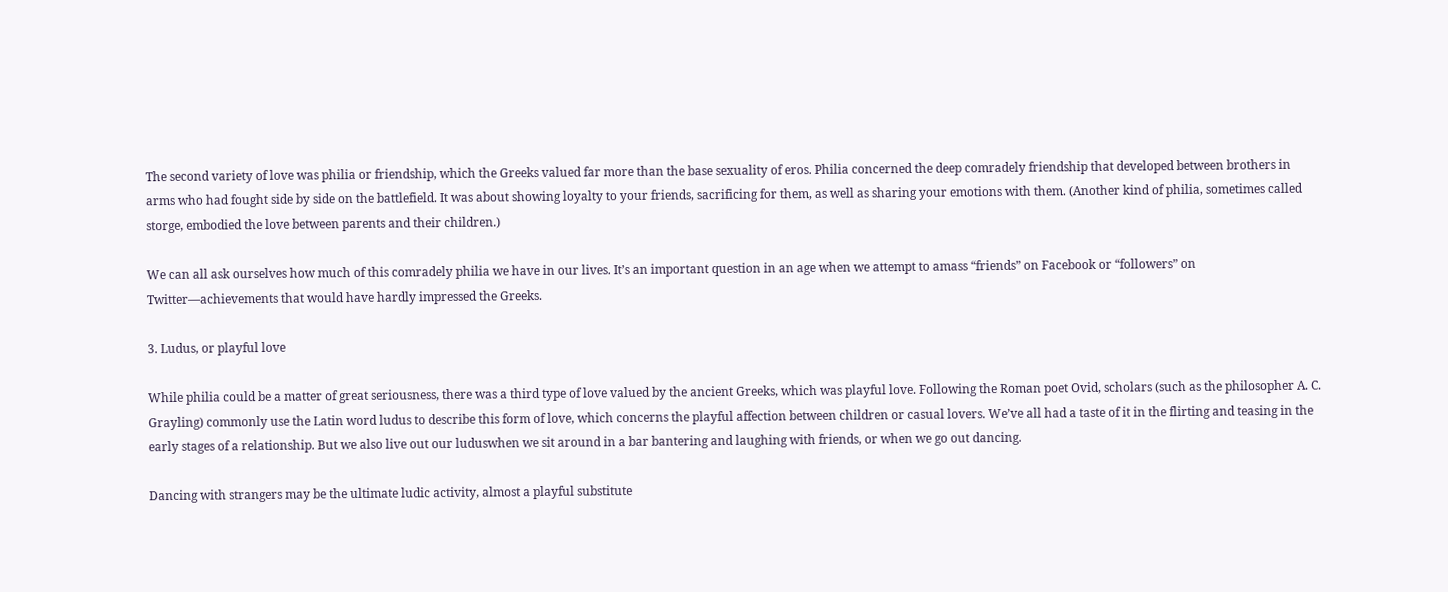The second variety of love was philia or friendship, which the Greeks valued far more than the base sexuality of eros. Philia concerned the deep comradely friendship that developed between brothers in arms who had fought side by side on the battlefield. It was about showing loyalty to your friends, sacrificing for them, as well as sharing your emotions with them. (Another kind of philia, sometimes called storge, embodied the love between parents and their children.)

We can all ask ourselves how much of this comradely philia we have in our lives. It’s an important question in an age when we attempt to amass “friends” on Facebook or “followers” on Twitter—achievements that would have hardly impressed the Greeks.

3. Ludus, or playful love

While philia could be a matter of great seriousness, there was a third type of love valued by the ancient Greeks, which was playful love. Following the Roman poet Ovid, scholars (such as the philosopher A. C. Grayling) commonly use the Latin word ludus to describe this form of love, which concerns the playful affection between children or casual lovers. We’ve all had a taste of it in the flirting and teasing in the early stages of a relationship. But we also live out our luduswhen we sit around in a bar bantering and laughing with friends, or when we go out dancing.

Dancing with strangers may be the ultimate ludic activity, almost a playful substitute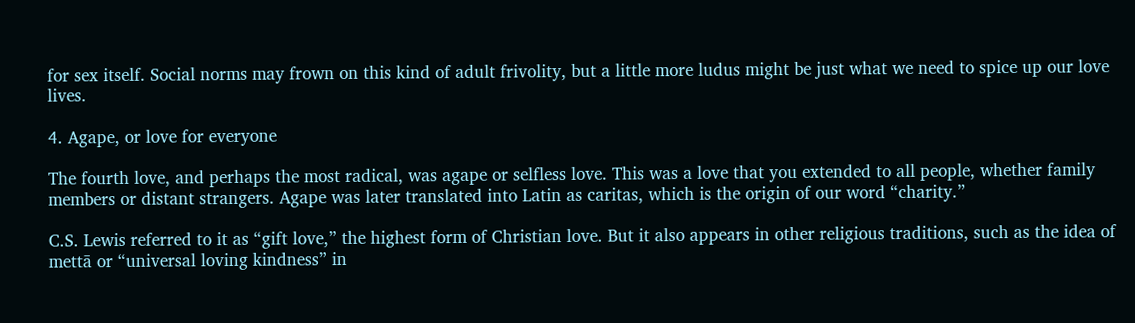for sex itself. Social norms may frown on this kind of adult frivolity, but a little more ludus might be just what we need to spice up our love lives.

4. Agape, or love for everyone

The fourth love, and perhaps the most radical, was agape or selfless love. This was a love that you extended to all people, whether family members or distant strangers. Agape was later translated into Latin as caritas, which is the origin of our word “charity.”

C.S. Lewis referred to it as “gift love,” the highest form of Christian love. But it also appears in other religious traditions, such as the idea of mettā or “universal loving kindness” in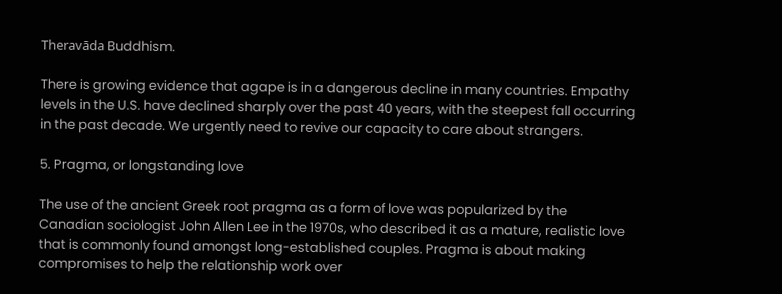Theravāda Buddhism.

There is growing evidence that agape is in a dangerous decline in many countries. Empathy levels in the U.S. have declined sharply over the past 40 years, with the steepest fall occurring in the past decade. We urgently need to revive our capacity to care about strangers.

5. Pragma, or longstanding love

The use of the ancient Greek root pragma as a form of love was popularized by the Canadian sociologist John Allen Lee in the 1970s, who described it as a mature, realistic love that is commonly found amongst long-established couples. Pragma is about making compromises to help the relationship work over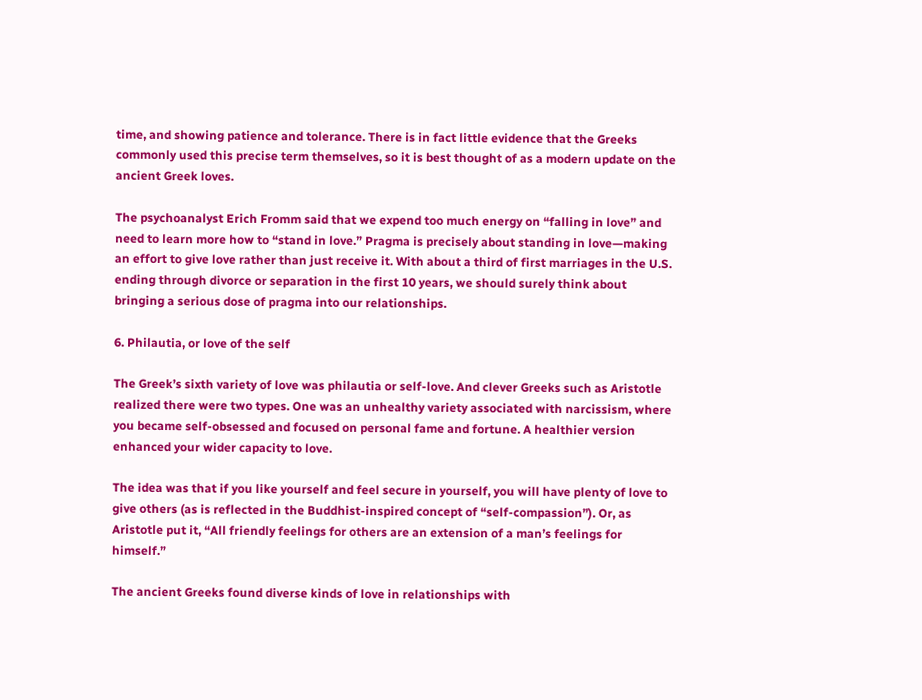time, and showing patience and tolerance. There is in fact little evidence that the Greeks commonly used this precise term themselves, so it is best thought of as a modern update on the ancient Greek loves.

The psychoanalyst Erich Fromm said that we expend too much energy on “falling in love” and need to learn more how to “stand in love.” Pragma is precisely about standing in love—making an effort to give love rather than just receive it. With about a third of first marriages in the U.S. ending through divorce or separation in the first 10 years, we should surely think about bringing a serious dose of pragma into our relationships.

6. Philautia, or love of the self

The Greek’s sixth variety of love was philautia or self-love. And clever Greeks such as Aristotle realized there were two types. One was an unhealthy variety associated with narcissism, where you became self-obsessed and focused on personal fame and fortune. A healthier version enhanced your wider capacity to love.

The idea was that if you like yourself and feel secure in yourself, you will have plenty of love to give others (as is reflected in the Buddhist-inspired concept of “self-compassion”). Or, as Aristotle put it, “All friendly feelings for others are an extension of a man’s feelings for himself.”

The ancient Greeks found diverse kinds of love in relationships with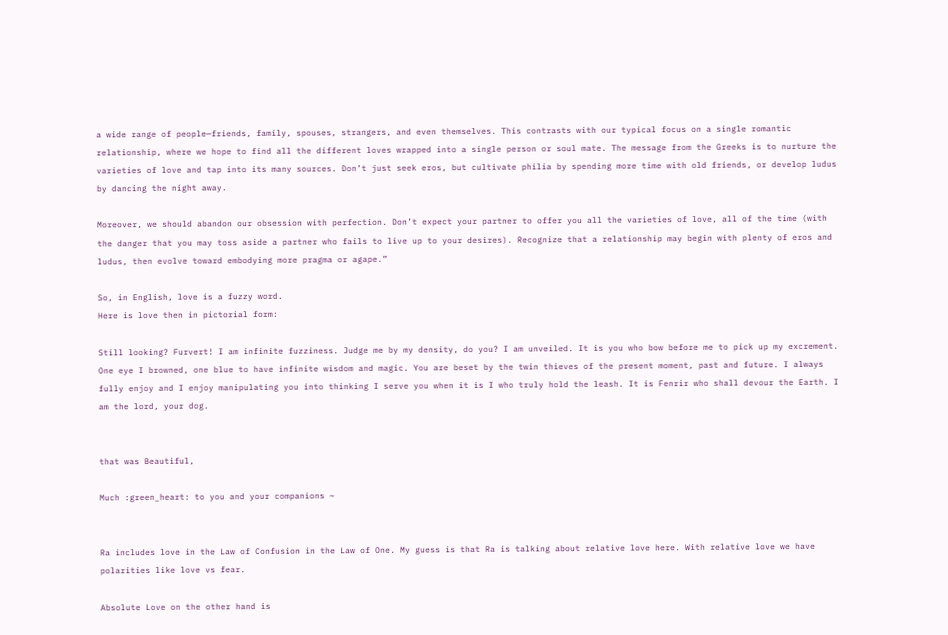a wide range of people—friends, family, spouses, strangers, and even themselves. This contrasts with our typical focus on a single romantic relationship, where we hope to find all the different loves wrapped into a single person or soul mate. The message from the Greeks is to nurture the varieties of love and tap into its many sources. Don’t just seek eros, but cultivate philia by spending more time with old friends, or develop ludus by dancing the night away.

Moreover, we should abandon our obsession with perfection. Don’t expect your partner to offer you all the varieties of love, all of the time (with the danger that you may toss aside a partner who fails to live up to your desires). Recognize that a relationship may begin with plenty of eros and ludus, then evolve toward embodying more pragma or agape.”

So, in English, love is a fuzzy word.
Here is love then in pictorial form:

Still looking? Furvert! I am infinite fuzziness. Judge me by my density, do you? I am unveiled. It is you who bow before me to pick up my excrement. One eye I browned, one blue to have infinite wisdom and magic. You are beset by the twin thieves of the present moment, past and future. I always fully enjoy and I enjoy manipulating you into thinking I serve you when it is I who truly hold the leash. It is Fenrir who shall devour the Earth. I am the lord, your dog.


that was Beautiful,

Much :green_heart: to you and your companions ~


Ra includes love in the Law of Confusion in the Law of One. My guess is that Ra is talking about relative love here. With relative love we have polarities like love vs fear.

Absolute Love on the other hand is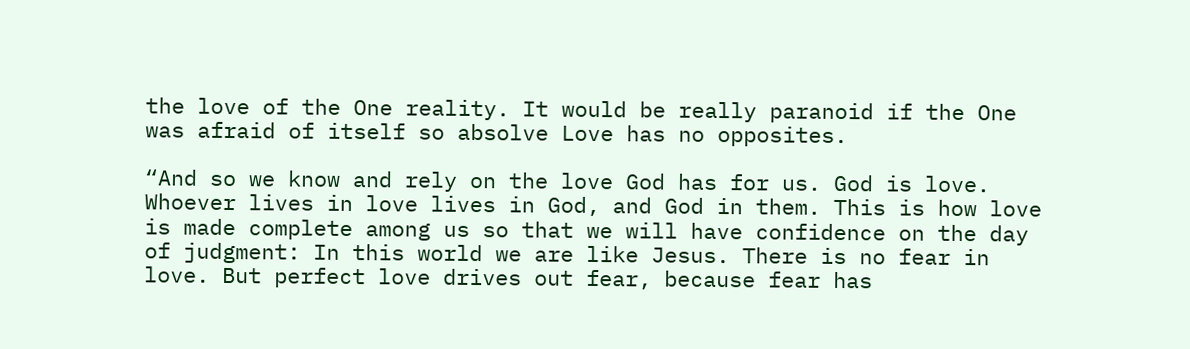the love of the One reality. It would be really paranoid if the One was afraid of itself so absolve Love has no opposites.

“And so we know and rely on the love God has for us. God is love. Whoever lives in love lives in God, and God in them. This is how love is made complete among us so that we will have confidence on the day of judgment: In this world we are like Jesus. There is no fear in love. But perfect love drives out fear, because fear has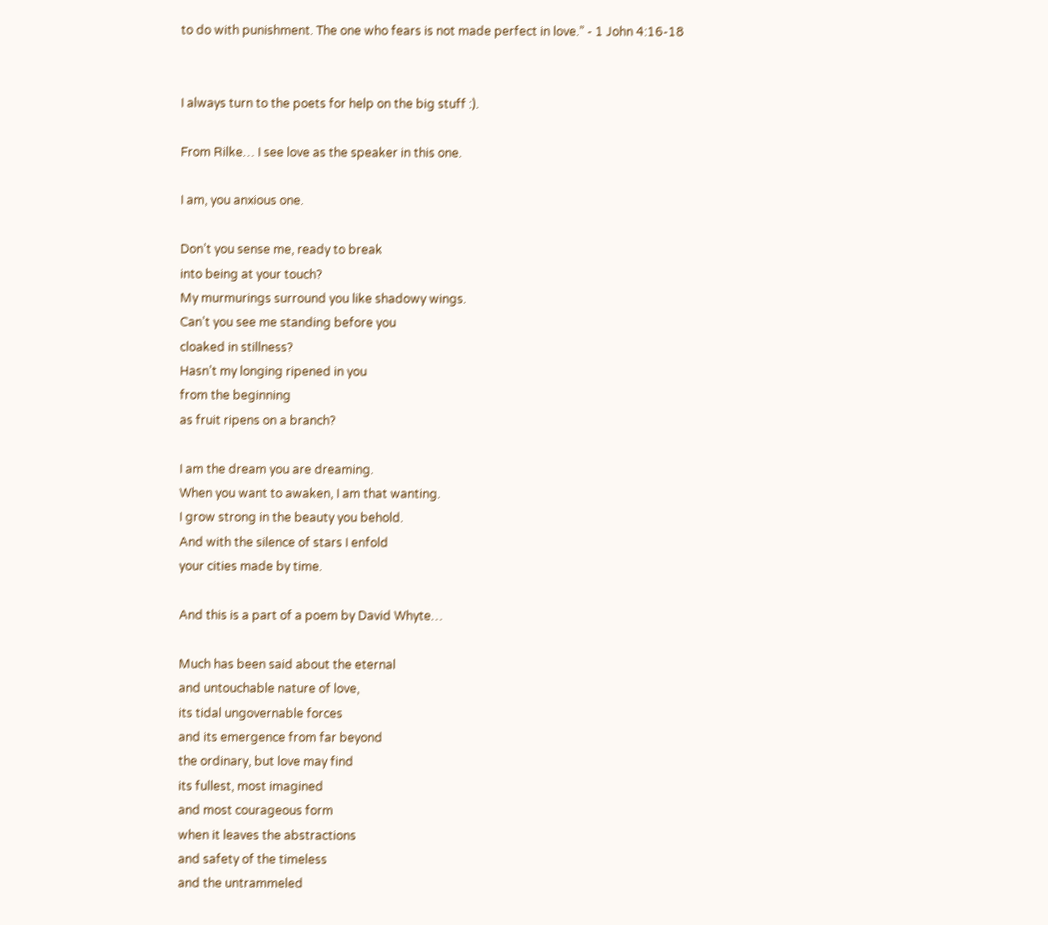to do with punishment. The one who fears is not made perfect in love.” - 1 John 4:16-18


I always turn to the poets for help on the big stuff :).

From Rilke… I see love as the speaker in this one.

I am, you anxious one.

Don’t you sense me, ready to break
into being at your touch?
My murmurings surround you like shadowy wings.
Can’t you see me standing before you
cloaked in stillness?
Hasn’t my longing ripened in you
from the beginning
as fruit ripens on a branch?

I am the dream you are dreaming.
When you want to awaken, I am that wanting.
I grow strong in the beauty you behold.
And with the silence of stars I enfold
your cities made by time.

And this is a part of a poem by David Whyte…

Much has been said about the eternal
and untouchable nature of love,
its tidal ungovernable forces
and its emergence from far beyond
the ordinary, but love may find
its fullest, most imagined
and most courageous form
when it leaves the abstractions
and safety of the timeless
and the untrammeled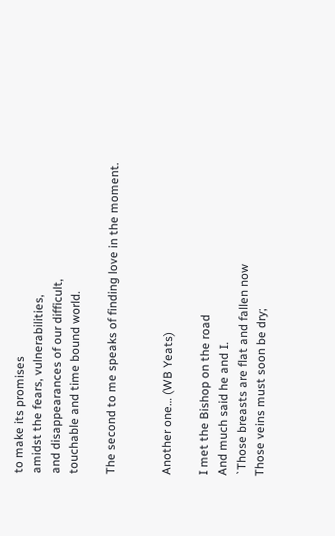to make its promises
amidst the fears, vulnerabilities,
and disappearances of our difficult,
touchable and time bound world.

The second to me speaks of finding love in the moment.


Another one… (WB Yeats)

I met the Bishop on the road
And much said he and I.
`Those breasts are flat and fallen now
Those veins must soon be dry;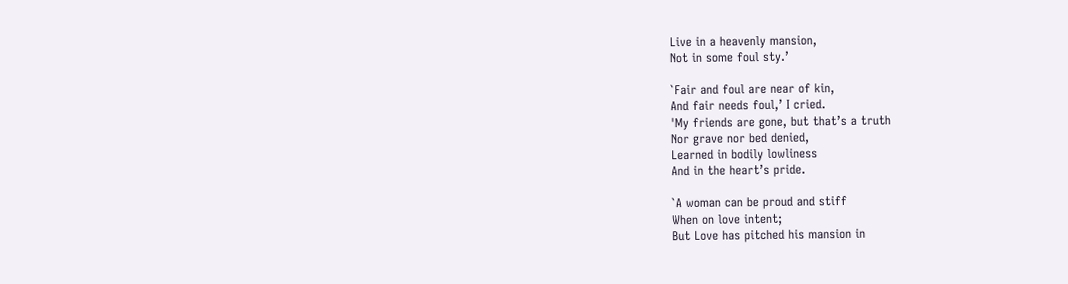Live in a heavenly mansion,
Not in some foul sty.’

`Fair and foul are near of kin,
And fair needs foul,’ I cried.
'My friends are gone, but that’s a truth
Nor grave nor bed denied,
Learned in bodily lowliness
And in the heart’s pride.

`A woman can be proud and stiff
When on love intent;
But Love has pitched his mansion in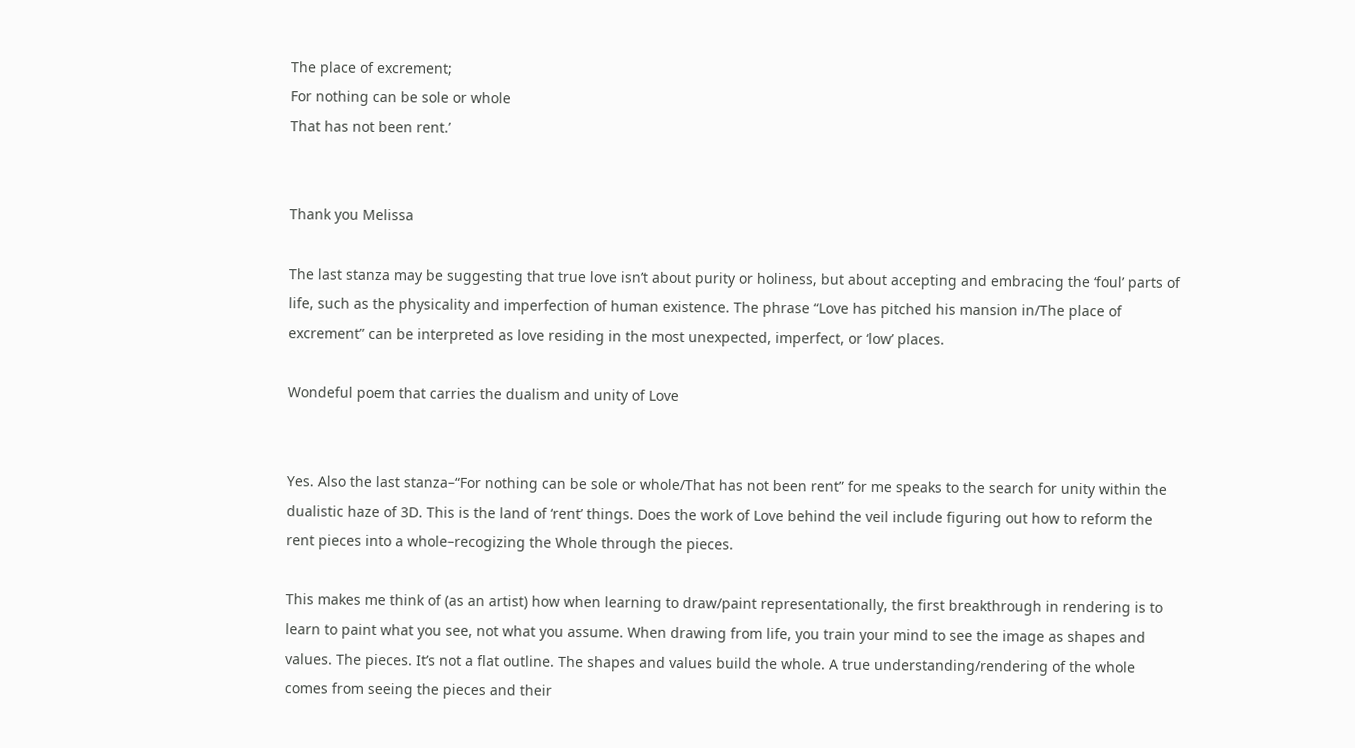The place of excrement;
For nothing can be sole or whole
That has not been rent.’


Thank you Melissa

The last stanza may be suggesting that true love isn’t about purity or holiness, but about accepting and embracing the ‘foul’ parts of life, such as the physicality and imperfection of human existence. The phrase “Love has pitched his mansion in/The place of excrement” can be interpreted as love residing in the most unexpected, imperfect, or ‘low’ places.

Wondeful poem that carries the dualism and unity of Love


Yes. Also the last stanza–“For nothing can be sole or whole/That has not been rent” for me speaks to the search for unity within the dualistic haze of 3D. This is the land of ‘rent’ things. Does the work of Love behind the veil include figuring out how to reform the rent pieces into a whole–recogizing the Whole through the pieces.

This makes me think of (as an artist) how when learning to draw/paint representationally, the first breakthrough in rendering is to learn to paint what you see, not what you assume. When drawing from life, you train your mind to see the image as shapes and values. The pieces. It’s not a flat outline. The shapes and values build the whole. A true understanding/rendering of the whole comes from seeing the pieces and their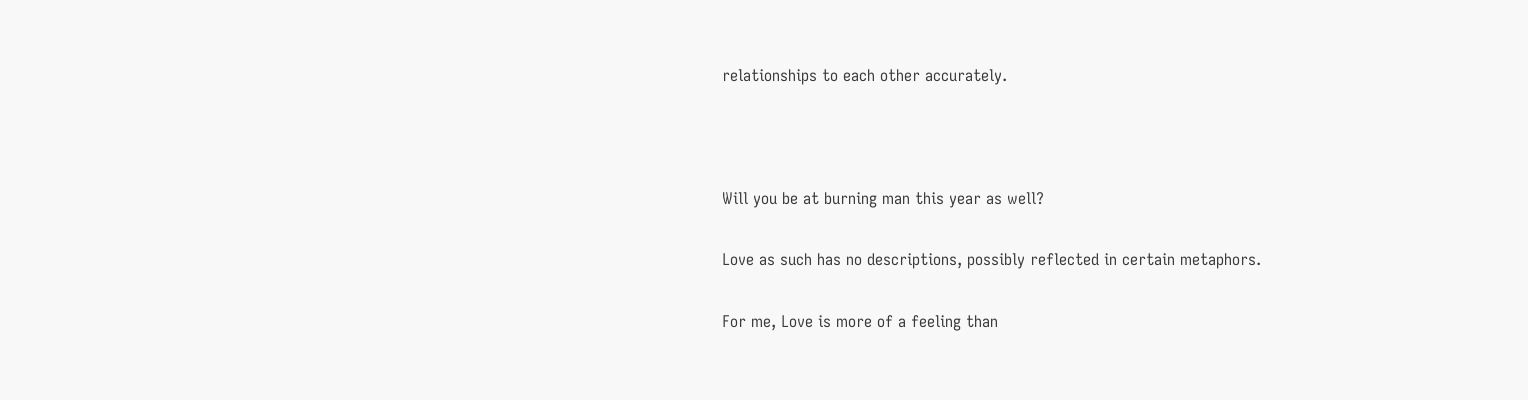relationships to each other accurately.



Will you be at burning man this year as well?

Love as such has no descriptions, possibly reflected in certain metaphors.

For me, Love is more of a feeling than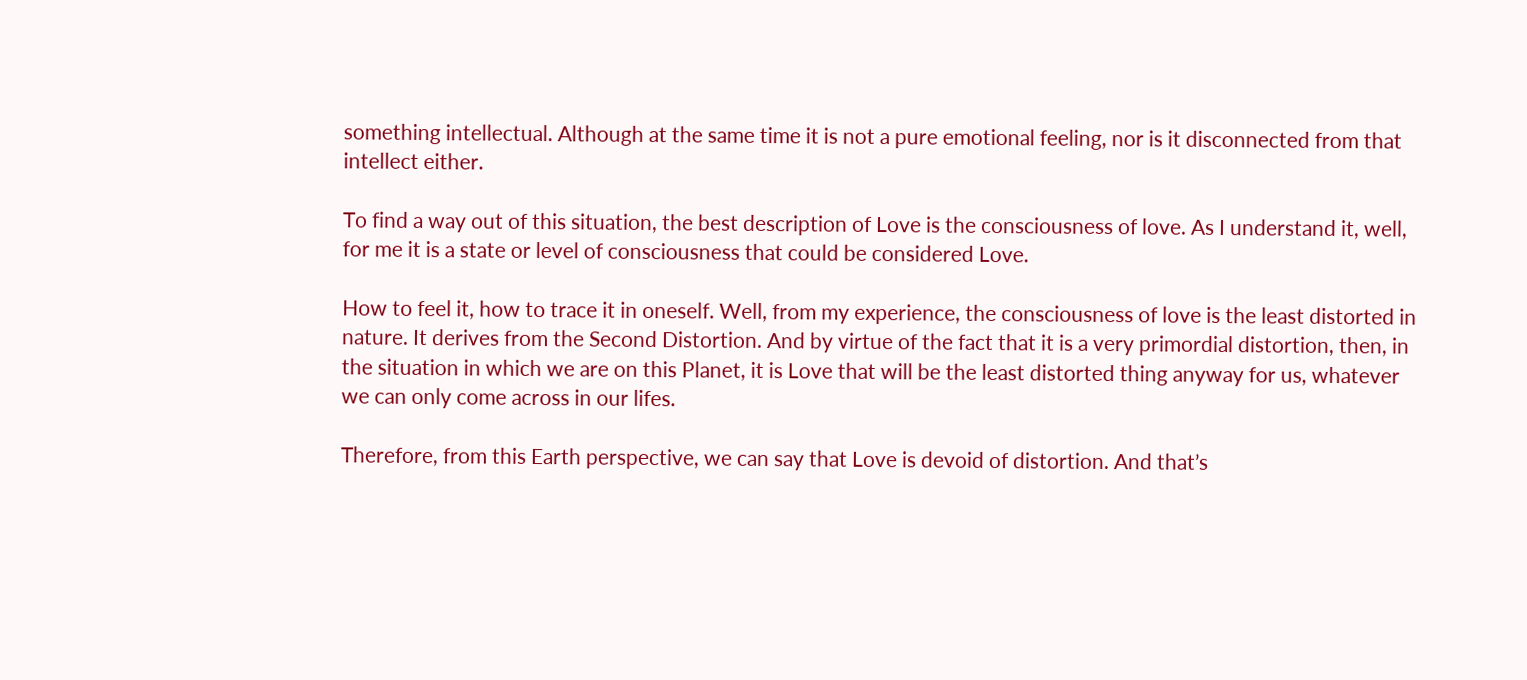something intellectual. Although at the same time it is not a pure emotional feeling, nor is it disconnected from that intellect either.

To find a way out of this situation, the best description of Love is the consciousness of love. As I understand it, well, for me it is a state or level of consciousness that could be considered Love.

How to feel it, how to trace it in oneself. Well, from my experience, the consciousness of love is the least distorted in nature. It derives from the Second Distortion. And by virtue of the fact that it is a very primordial distortion, then, in the situation in which we are on this Planet, it is Love that will be the least distorted thing anyway for us, whatever we can only come across in our lifes.

Therefore, from this Earth perspective, we can say that Love is devoid of distortion. And that’s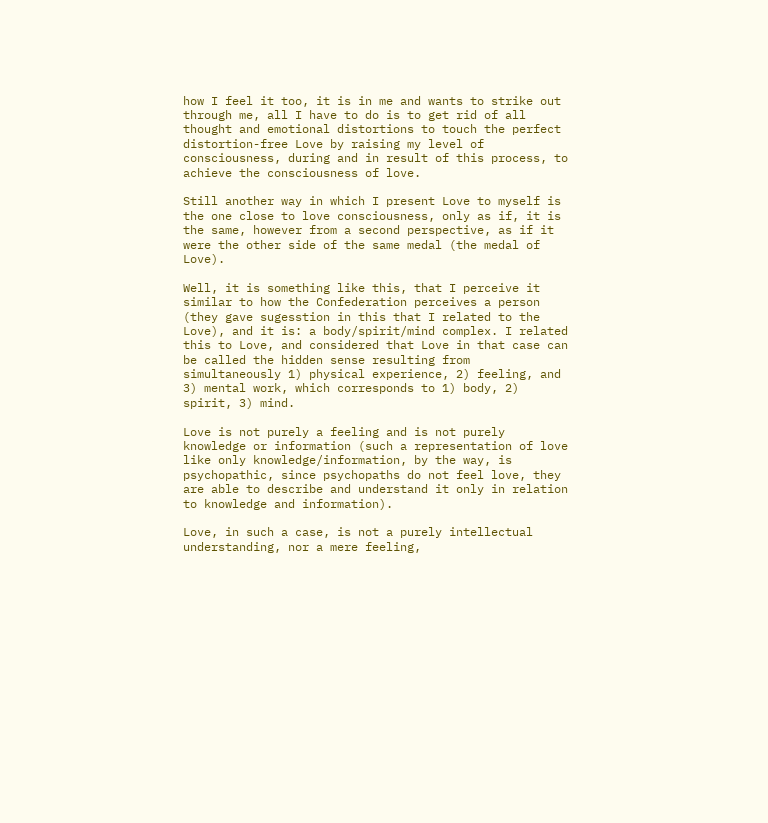how I feel it too, it is in me and wants to strike out through me, all I have to do is to get rid of all thought and emotional distortions to touch the perfect distortion-free Love by raising my level of consciousness, during and in result of this process, to achieve the consciousness of love.

Still another way in which I present Love to myself is the one close to love consciousness, only as if, it is the same, however from a second perspective, as if it were the other side of the same medal (the medal of Love).

Well, it is something like this, that I perceive it similar to how the Confederation perceives a person (they gave sugesstion in this that I related to the Love), and it is: a body/spirit/mind complex. I related this to Love, and considered that Love in that case can be called the hidden sense resulting from simultaneously 1) physical experience, 2) feeling, and 3) mental work, which corresponds to 1) body, 2) spirit, 3) mind.

Love is not purely a feeling and is not purely knowledge or information (such a representation of love like only knowledge/information, by the way, is psychopathic, since psychopaths do not feel love, they are able to describe and understand it only in relation to knowledge and information).

Love, in such a case, is not a purely intellectual understanding, nor a mere feeling,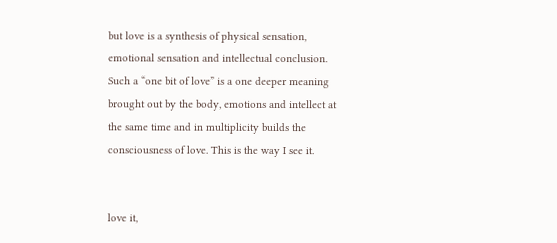but love is a synthesis of physical sensation, emotional sensation and intellectual conclusion. Such a “one bit of love” is a one deeper meaning brought out by the body, emotions and intellect at the same time and in multiplicity builds the consciousness of love. This is the way I see it.


love it,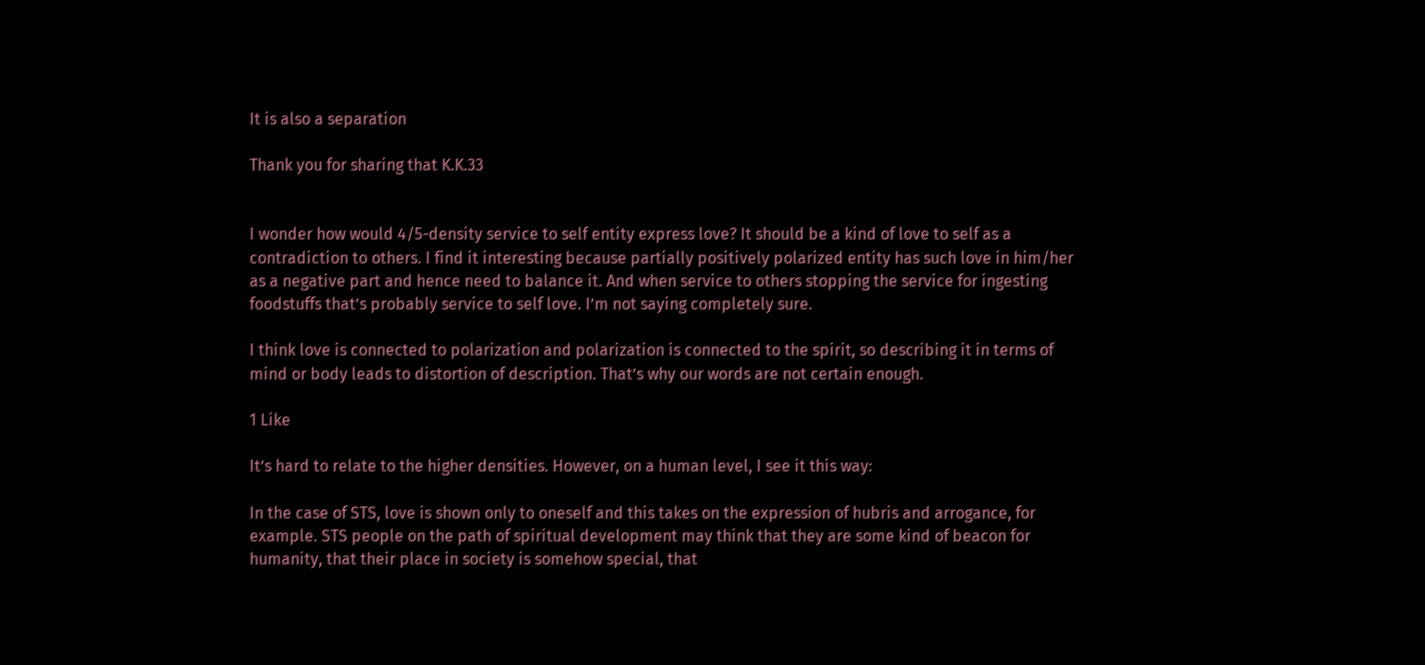It is also a separation

Thank you for sharing that K.K.33


I wonder how would 4/5-density service to self entity express love? It should be a kind of love to self as a contradiction to others. I find it interesting because partially positively polarized entity has such love in him/her as a negative part and hence need to balance it. And when service to others stopping the service for ingesting foodstuffs that’s probably service to self love. I’m not saying completely sure.

I think love is connected to polarization and polarization is connected to the spirit, so describing it in terms of mind or body leads to distortion of description. That’s why our words are not certain enough.

1 Like

It’s hard to relate to the higher densities. However, on a human level, I see it this way:

In the case of STS, love is shown only to oneself and this takes on the expression of hubris and arrogance, for example. STS people on the path of spiritual development may think that they are some kind of beacon for humanity, that their place in society is somehow special, that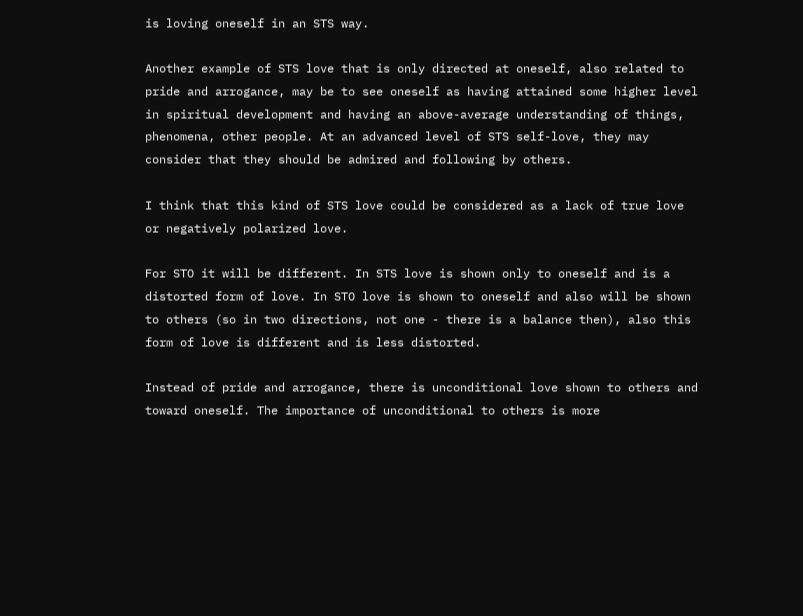is loving oneself in an STS way.

Another example of STS love that is only directed at oneself, also related to pride and arrogance, may be to see oneself as having attained some higher level in spiritual development and having an above-average understanding of things, phenomena, other people. At an advanced level of STS self-love, they may consider that they should be admired and following by others.

I think that this kind of STS love could be considered as a lack of true love or negatively polarized love.

For STO it will be different. In STS love is shown only to oneself and is a distorted form of love. In STO love is shown to oneself and also will be shown to others (so in two directions, not one - there is a balance then), also this form of love is different and is less distorted.

Instead of pride and arrogance, there is unconditional love shown to others and toward oneself. The importance of unconditional to others is more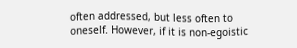often addressed, but less often to oneself. However, if it is non-egoistic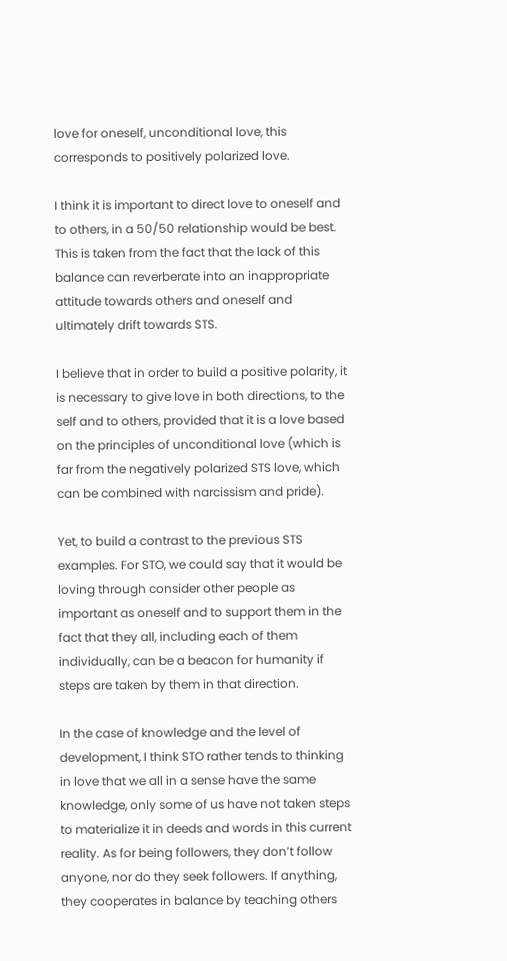love for oneself, unconditional love, this corresponds to positively polarized love.

I think it is important to direct love to oneself and to others, in a 50/50 relationship would be best. This is taken from the fact that the lack of this balance can reverberate into an inappropriate attitude towards others and oneself and ultimately drift towards STS.

I believe that in order to build a positive polarity, it is necessary to give love in both directions, to the self and to others, provided that it is a love based on the principles of unconditional love (which is far from the negatively polarized STS love, which can be combined with narcissism and pride).

Yet, to build a contrast to the previous STS examples. For STO, we could say that it would be loving through consider other people as important as oneself and to support them in the fact that they all, including each of them individually, can be a beacon for humanity if steps are taken by them in that direction.

In the case of knowledge and the level of development, I think STO rather tends to thinking in love that we all in a sense have the same knowledge, only some of us have not taken steps to materialize it in deeds and words in this current reality. As for being followers, they don’t follow anyone, nor do they seek followers. If anything, they cooperates in balance by teaching others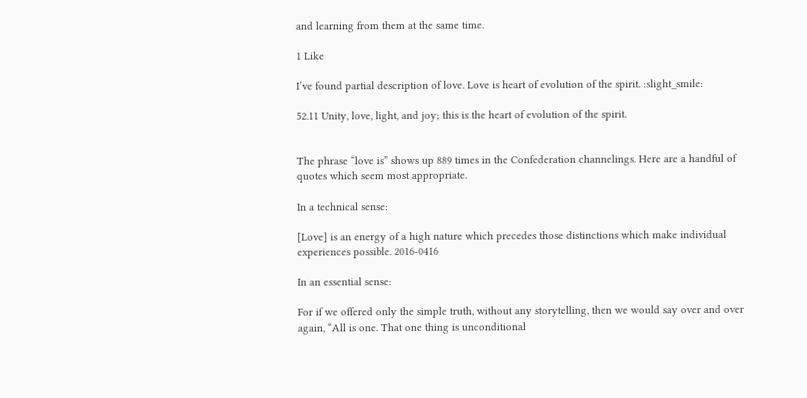and learning from them at the same time.

1 Like

I’ve found partial description of love. Love is heart of evolution of the spirit. :slight_smile:

52.11 Unity, love, light, and joy; this is the heart of evolution of the spirit.


The phrase “love is” shows up 889 times in the Confederation channelings. Here are a handful of quotes which seem most appropriate.

In a technical sense:

[Love] is an energy of a high nature which precedes those distinctions which make individual experiences possible. 2016-0416

In an essential sense:

For if we offered only the simple truth, without any storytelling, then we would say over and over again, “All is one. That one thing is unconditional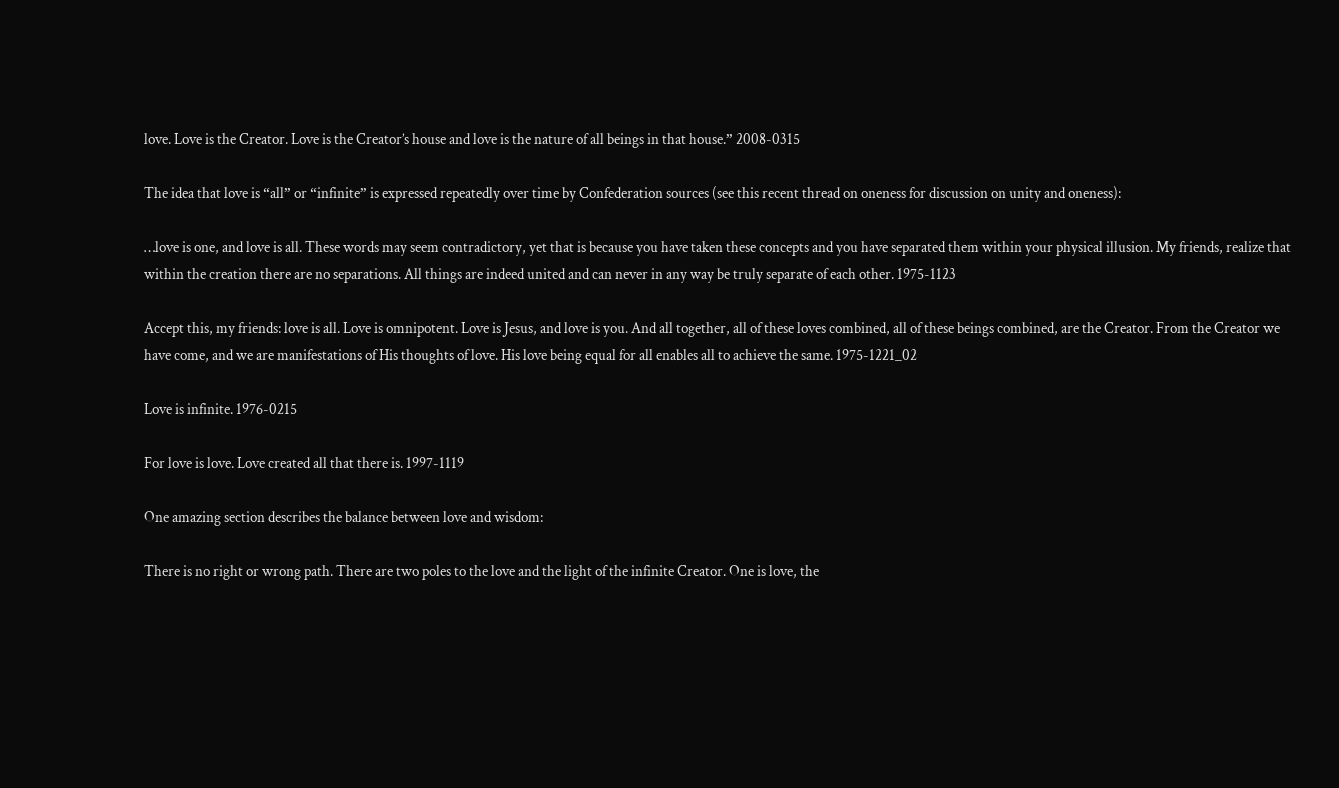love. Love is the Creator. Love is the Creator’s house and love is the nature of all beings in that house.” 2008-0315

The idea that love is “all” or “infinite” is expressed repeatedly over time by Confederation sources (see this recent thread on oneness for discussion on unity and oneness):

…love is one, and love is all. These words may seem contradictory, yet that is because you have taken these concepts and you have separated them within your physical illusion. My friends, realize that within the creation there are no separations. All things are indeed united and can never in any way be truly separate of each other. 1975-1123

Accept this, my friends: love is all. Love is omnipotent. Love is Jesus, and love is you. And all together, all of these loves combined, all of these beings combined, are the Creator. From the Creator we have come, and we are manifestations of His thoughts of love. His love being equal for all enables all to achieve the same. 1975-1221_02

Love is infinite. 1976-0215

For love is love. Love created all that there is. 1997-1119

One amazing section describes the balance between love and wisdom:

There is no right or wrong path. There are two poles to the love and the light of the infinite Creator. One is love, the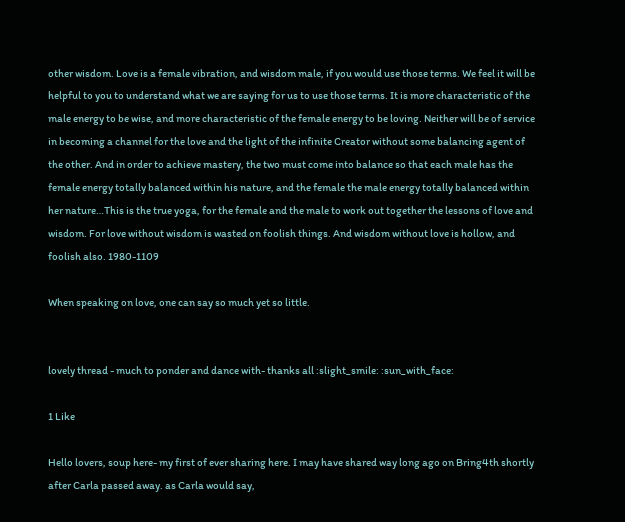other wisdom. Love is a female vibration, and wisdom male, if you would use those terms. We feel it will be helpful to you to understand what we are saying for us to use those terms. It is more characteristic of the male energy to be wise, and more characteristic of the female energy to be loving. Neither will be of service in becoming a channel for the love and the light of the infinite Creator without some balancing agent of the other. And in order to achieve mastery, the two must come into balance so that each male has the female energy totally balanced within his nature, and the female the male energy totally balanced within her nature…This is the true yoga, for the female and the male to work out together the lessons of love and wisdom. For love without wisdom is wasted on foolish things. And wisdom without love is hollow, and foolish also. 1980-1109

When speaking on love, one can say so much yet so little.


lovely thread - much to ponder and dance with- thanks all :slight_smile: :sun_with_face:

1 Like

Hello lovers, soup here- my first of ever sharing here. I may have shared way long ago on Bring4th shortly after Carla passed away. as Carla would say,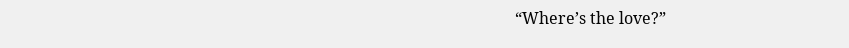“Where’s the love?”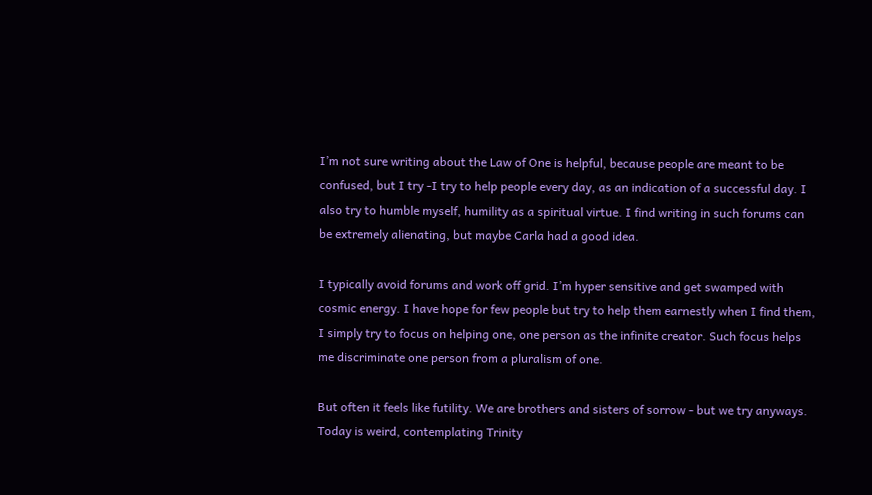I’m not sure writing about the Law of One is helpful, because people are meant to be confused, but I try -I try to help people every day, as an indication of a successful day. I also try to humble myself, humility as a spiritual virtue. I find writing in such forums can be extremely alienating, but maybe Carla had a good idea.

I typically avoid forums and work off grid. I’m hyper sensitive and get swamped with cosmic energy. I have hope for few people but try to help them earnestly when I find them, I simply try to focus on helping one, one person as the infinite creator. Such focus helps me discriminate one person from a pluralism of one.

But often it feels like futility. We are brothers and sisters of sorrow - but we try anyways. Today is weird, contemplating Trinity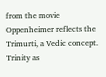from the movie Oppenheimer reflects the Trimurti, a Vedic concept. Trinity as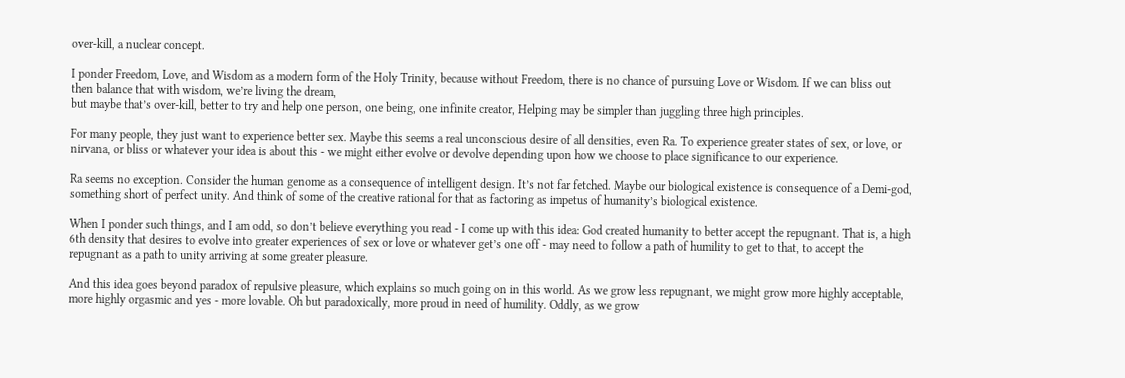over-kill, a nuclear concept.

I ponder Freedom, Love, and Wisdom as a modern form of the Holy Trinity, because without Freedom, there is no chance of pursuing Love or Wisdom. If we can bliss out then balance that with wisdom, we’re living the dream,
but maybe that’s over-kill, better to try and help one person, one being, one infinite creator, Helping may be simpler than juggling three high principles.

For many people, they just want to experience better sex. Maybe this seems a real unconscious desire of all densities, even Ra. To experience greater states of sex, or love, or nirvana, or bliss or whatever your idea is about this - we might either evolve or devolve depending upon how we choose to place significance to our experience.

Ra seems no exception. Consider the human genome as a consequence of intelligent design. It’s not far fetched. Maybe our biological existence is consequence of a Demi-god, something short of perfect unity. And think of some of the creative rational for that as factoring as impetus of humanity’s biological existence.

When I ponder such things, and I am odd, so don’t believe everything you read - I come up with this idea: God created humanity to better accept the repugnant. That is, a high 6th density that desires to evolve into greater experiences of sex or love or whatever get’s one off - may need to follow a path of humility to get to that, to accept the repugnant as a path to unity arriving at some greater pleasure.

And this idea goes beyond paradox of repulsive pleasure, which explains so much going on in this world. As we grow less repugnant, we might grow more highly acceptable, more highly orgasmic and yes - more lovable. Oh but paradoxically, more proud in need of humility. Oddly, as we grow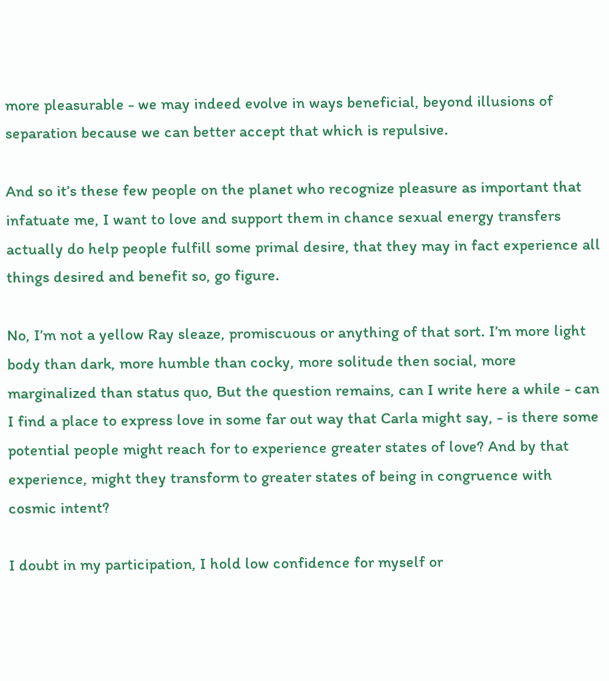more pleasurable - we may indeed evolve in ways beneficial, beyond illusions of separation because we can better accept that which is repulsive.

And so it’s these few people on the planet who recognize pleasure as important that infatuate me, I want to love and support them in chance sexual energy transfers actually do help people fulfill some primal desire, that they may in fact experience all things desired and benefit so, go figure.

No, I’m not a yellow Ray sleaze, promiscuous or anything of that sort. I’m more light body than dark, more humble than cocky, more solitude then social, more marginalized than status quo, But the question remains, can I write here a while - can I find a place to express love in some far out way that Carla might say, - is there some potential people might reach for to experience greater states of love? And by that experience, might they transform to greater states of being in congruence with cosmic intent?

I doubt in my participation, I hold low confidence for myself or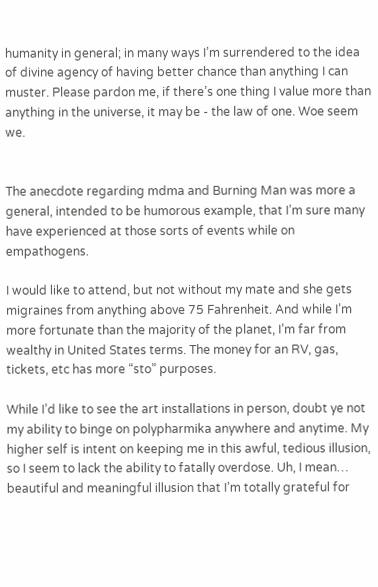humanity in general; in many ways I’m surrendered to the idea of divine agency of having better chance than anything I can muster. Please pardon me, if there’s one thing I value more than anything in the universe, it may be - the law of one. Woe seem we.


The anecdote regarding mdma and Burning Man was more a general, intended to be humorous example, that I’m sure many have experienced at those sorts of events while on empathogens.

I would like to attend, but not without my mate and she gets migraines from anything above 75 Fahrenheit. And while I’m more fortunate than the majority of the planet, I’m far from wealthy in United States terms. The money for an RV, gas, tickets, etc has more “sto” purposes.

While I’d like to see the art installations in person, doubt ye not my ability to binge on polypharmika anywhere and anytime. My higher self is intent on keeping me in this awful, tedious illusion, so I seem to lack the ability to fatally overdose. Uh, I mean… beautiful and meaningful illusion that I’m totally grateful for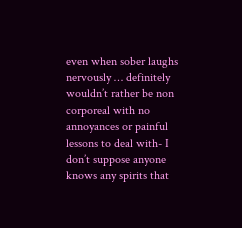even when sober laughs nervously … definitely wouldn’t rather be non corporeal with no annoyances or painful lessons to deal with- I don’t suppose anyone knows any spirits that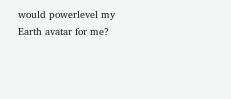would powerlevel my Earth avatar for me?